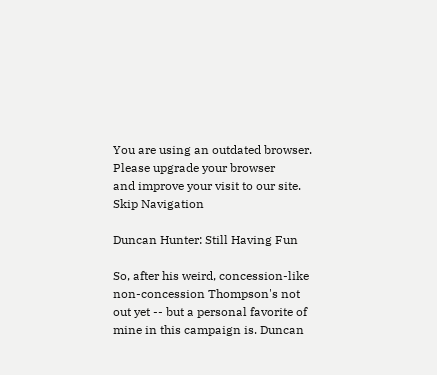You are using an outdated browser.
Please upgrade your browser
and improve your visit to our site.
Skip Navigation

Duncan Hunter: Still Having Fun

So, after his weird, concession-like non-concession Thompson's not out yet -- but a personal favorite of mine in this campaign is. Duncan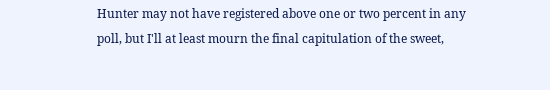Hunter may not have registered above one or two percent in any poll, but I'll at least mourn the final capitulation of the sweet,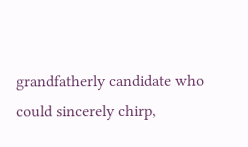grandfatherly candidate who could sincerely chirp,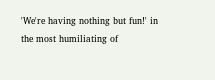'We're having nothing but fun!' in the most humiliating of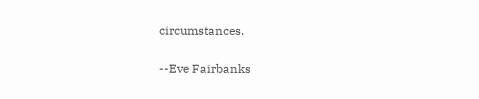circumstances.

--Eve Fairbanks